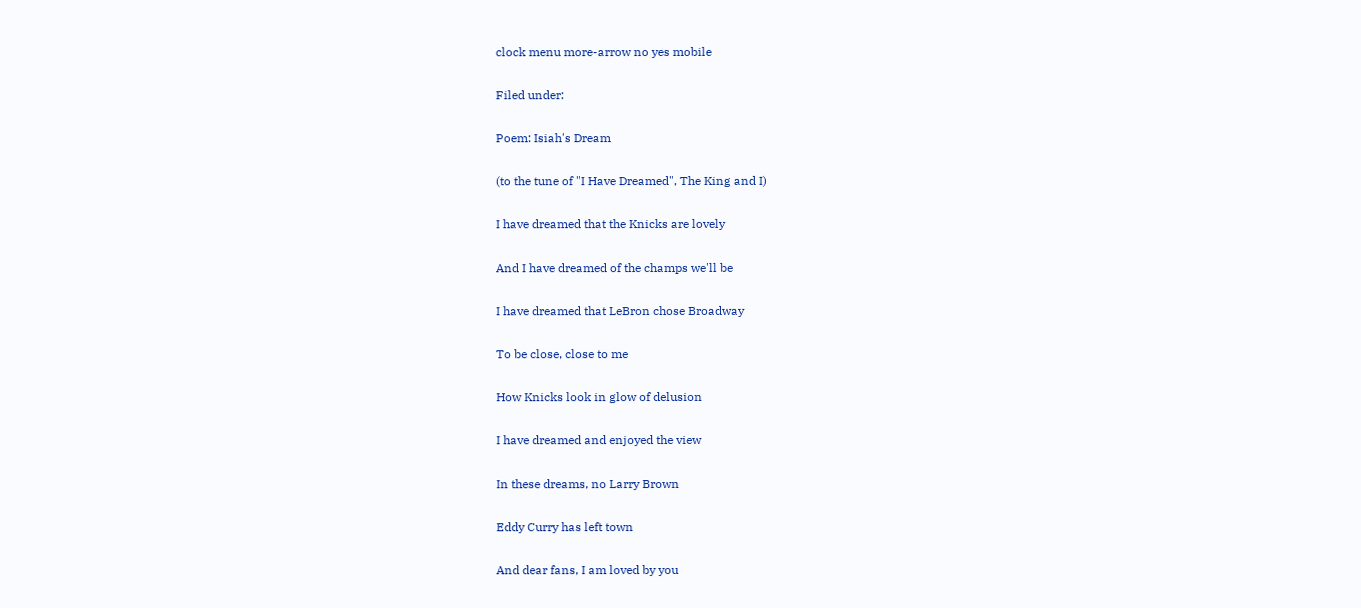clock menu more-arrow no yes mobile

Filed under:

Poem: Isiah's Dream

(to the tune of "I Have Dreamed", The King and I)

I have dreamed that the Knicks are lovely

And I have dreamed of the champs we'll be

I have dreamed that LeBron chose Broadway

To be close, close to me

How Knicks look in glow of delusion

I have dreamed and enjoyed the view

In these dreams, no Larry Brown

Eddy Curry has left town

And dear fans, I am loved by you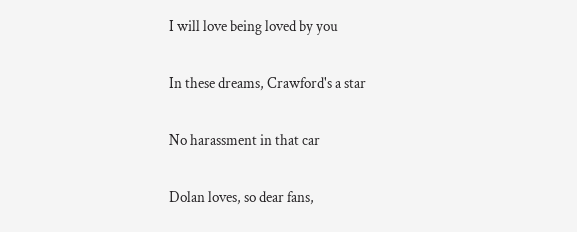I will love being loved by you

In these dreams, Crawford's a star

No harassment in that car

Dolan loves, so dear fans,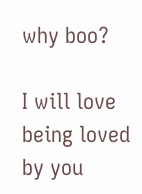why boo?

I will love being loved by you